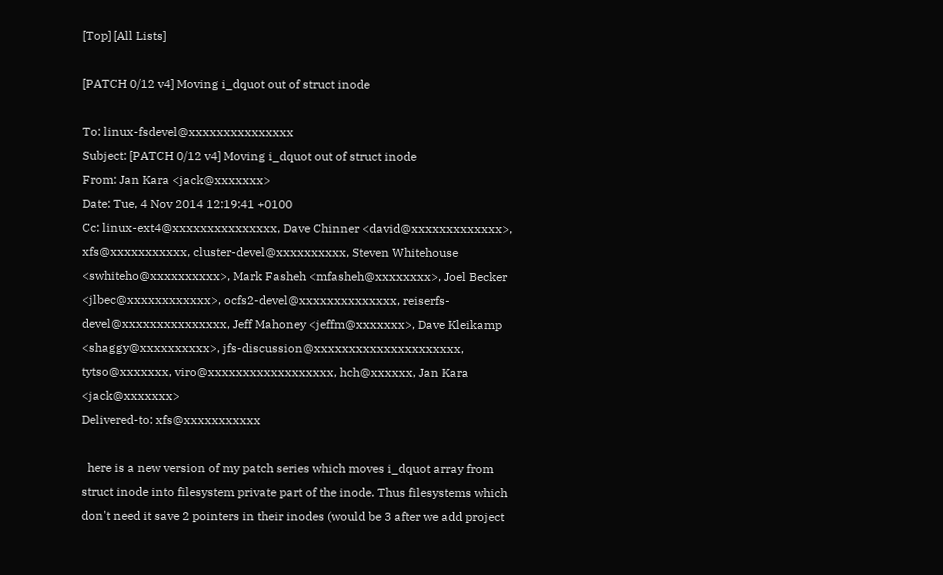[Top] [All Lists]

[PATCH 0/12 v4] Moving i_dquot out of struct inode

To: linux-fsdevel@xxxxxxxxxxxxxxx
Subject: [PATCH 0/12 v4] Moving i_dquot out of struct inode
From: Jan Kara <jack@xxxxxxx>
Date: Tue, 4 Nov 2014 12:19:41 +0100
Cc: linux-ext4@xxxxxxxxxxxxxxx, Dave Chinner <david@xxxxxxxxxxxxx>, xfs@xxxxxxxxxxx, cluster-devel@xxxxxxxxxx, Steven Whitehouse <swhiteho@xxxxxxxxxx>, Mark Fasheh <mfasheh@xxxxxxxx>, Joel Becker <jlbec@xxxxxxxxxxxx>, ocfs2-devel@xxxxxxxxxxxxxx, reiserfs-devel@xxxxxxxxxxxxxxx, Jeff Mahoney <jeffm@xxxxxxx>, Dave Kleikamp <shaggy@xxxxxxxxxx>, jfs-discussion@xxxxxxxxxxxxxxxxxxxxx, tytso@xxxxxxx, viro@xxxxxxxxxxxxxxxxxx, hch@xxxxxx, Jan Kara <jack@xxxxxxx>
Delivered-to: xfs@xxxxxxxxxxx

  here is a new version of my patch series which moves i_dquot array from
struct inode into filesystem private part of the inode. Thus filesystems which
don't need it save 2 pointers in their inodes (would be 3 after we add project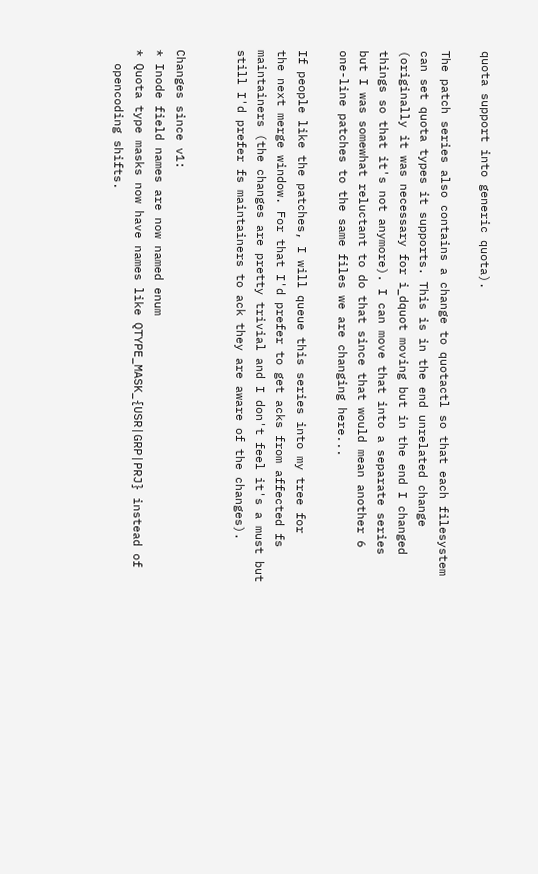quota support into generic quota).

The patch series also contains a change to quotactl so that each filesystem
can set quota types it supports. This is in the end unrelated change
(originally it was necessary for i_dquot moving but in the end I changed
things so that it's not anymore). I can move that into a separate series
but I was somewhat reluctant to do that since that would mean another 6
one-line patches to the same files we are changing here...

If people like the patches, I will queue this series into my tree for
the next merge window. For that I'd prefer to get acks from affected fs
maintainers (the changes are pretty trivial and I don't feel it's a must but
still I'd prefer fs maintainers to ack they are aware of the changes).


Changes since v1:
* Inode field names are now named enum
* Quota type masks now have names like QTYPE_MASK_{USR|GRP|PRJ} instead of
  opencoding shifts.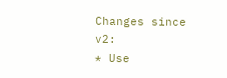Changes since v2:
* Use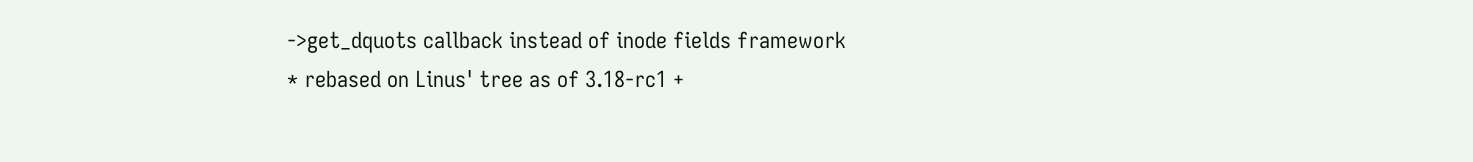->get_dquots callback instead of inode fields framework
* rebased on Linus' tree as of 3.18-rc1 +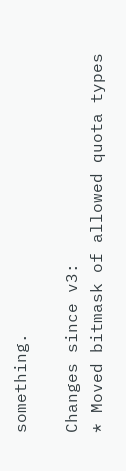something.

Changes since v3:
* Moved bitmask of allowed quota types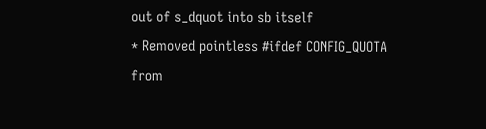out of s_dquot into sb itself
* Removed pointless #ifdef CONFIG_QUOTA from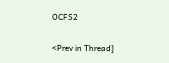OCFS2

<Prev in Thread]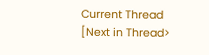Current Thread [Next in Thread>